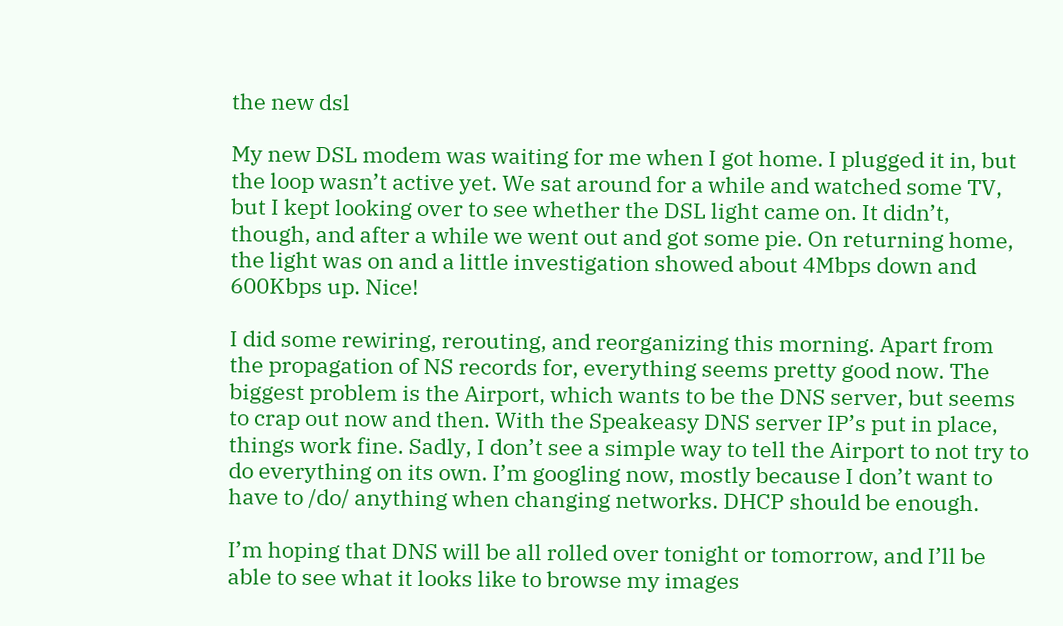the new dsl

My new DSL modem was waiting for me when I got home. I plugged it in, but the loop wasn’t active yet. We sat around for a while and watched some TV, but I kept looking over to see whether the DSL light came on. It didn’t, though, and after a while we went out and got some pie. On returning home, the light was on and a little investigation showed about 4Mbps down and 600Kbps up. Nice!

I did some rewiring, rerouting, and reorganizing this morning. Apart from the propagation of NS records for, everything seems pretty good now. The biggest problem is the Airport, which wants to be the DNS server, but seems to crap out now and then. With the Speakeasy DNS server IP’s put in place, things work fine. Sadly, I don’t see a simple way to tell the Airport to not try to do everything on its own. I’m googling now, mostly because I don’t want to have to /do/ anything when changing networks. DHCP should be enough.

I’m hoping that DNS will be all rolled over tonight or tomorrow, and I’ll be able to see what it looks like to browse my images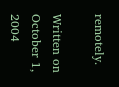remotely.

Written on October 1, 2004